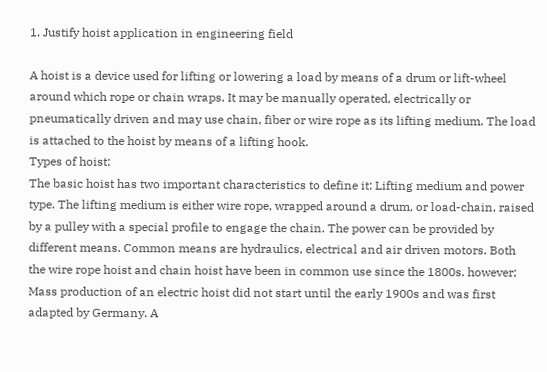1. Justify hoist application in engineering field

A hoist is a device used for lifting or lowering a load by means of a drum or lift-wheel around which rope or chain wraps. It may be manually operated, electrically or pneumatically driven and may use chain, fiber or wire rope as its lifting medium. The load is attached to the hoist by means of a lifting hook.
Types of hoist:
The basic hoist has two important characteristics to define it: Lifting medium and power type. The lifting medium is either wire rope, wrapped around a drum, or load-chain, raised by a pulley with a special profile to engage the chain. The power can be provided by different means. Common means are hydraulics, electrical and air driven motors. Both the wire rope hoist and chain hoist have been in common use since the 1800s. however; Mass production of an electric hoist did not start until the early 1900s and was first adapted by Germany. A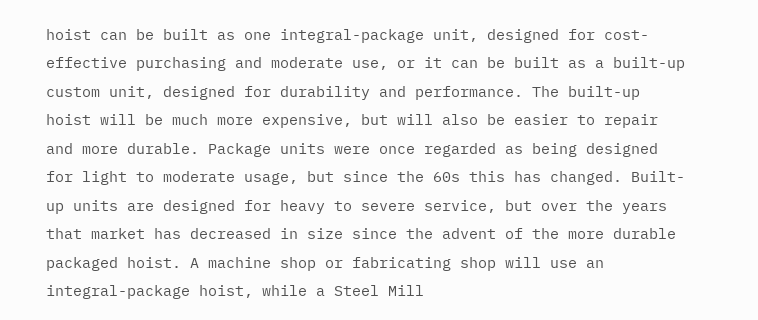hoist can be built as one integral-package unit, designed for cost-effective purchasing and moderate use, or it can be built as a built-up custom unit, designed for durability and performance. The built-up hoist will be much more expensive, but will also be easier to repair and more durable. Package units were once regarded as being designed for light to moderate usage, but since the 60s this has changed. Built-up units are designed for heavy to severe service, but over the years that market has decreased in size since the advent of the more durable packaged hoist. A machine shop or fabricating shop will use an integral-package hoist, while a Steel Mill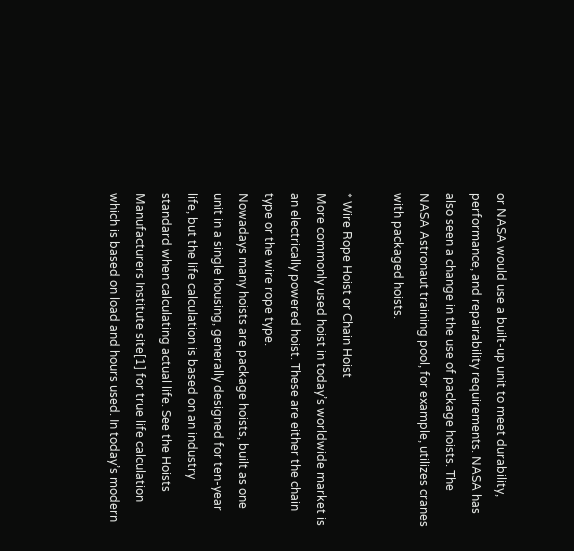or NASA would use a built-up unit to meet durability, performance, and repairability requirements. NASA has also seen a change in the use of package hoists. The NASA Astronaut training pool, for example, utilizes cranes with packaged hoists.

* Wire Rope Hoist or Chain Hoist
More commonly used hoist in today’s worldwide market is an electrically powered hoist. These are either the chain type or the wire rope type.
Nowadays many hoists are package hoists, built as one unit in a single housing, generally designed for ten-year life, but the life calculation is based on an industry standard when calculating actual life. See the Hoists Manufacturers Institute site[1] for true life calculation which is based on load and hours used. In today’s modern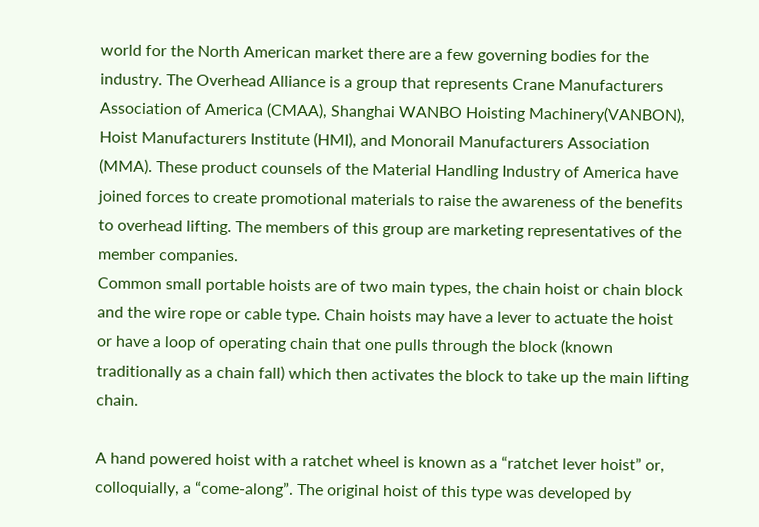world for the North American market there are a few governing bodies for the industry. The Overhead Alliance is a group that represents Crane Manufacturers Association of America (CMAA), Shanghai WANBO Hoisting Machinery(VANBON), Hoist Manufacturers Institute (HMI), and Monorail Manufacturers Association (MMA). These product counsels of the Material Handling Industry of America have joined forces to create promotional materials to raise the awareness of the benefits to overhead lifting. The members of this group are marketing representatives of the member companies.
Common small portable hoists are of two main types, the chain hoist or chain block and the wire rope or cable type. Chain hoists may have a lever to actuate the hoist or have a loop of operating chain that one pulls through the block (known traditionally as a chain fall) which then activates the block to take up the main lifting chain.

A hand powered hoist with a ratchet wheel is known as a “ratchet lever hoist” or, colloquially, a “come-along”. The original hoist of this type was developed by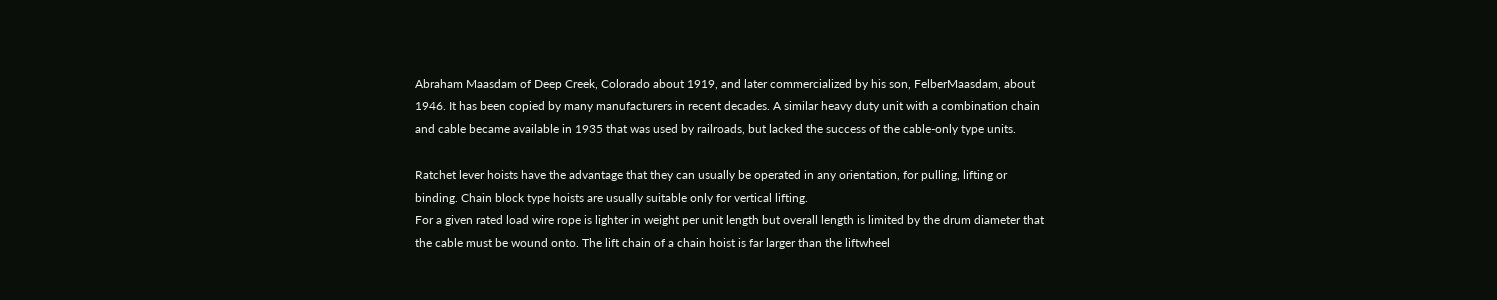Abraham Maasdam of Deep Creek, Colorado about 1919, and later commercialized by his son, FelberMaasdam, about 1946. It has been copied by many manufacturers in recent decades. A similar heavy duty unit with a combination chain and cable became available in 1935 that was used by railroads, but lacked the success of the cable-only type units.

Ratchet lever hoists have the advantage that they can usually be operated in any orientation, for pulling, lifting or binding. Chain block type hoists are usually suitable only for vertical lifting.
For a given rated load wire rope is lighter in weight per unit length but overall length is limited by the drum diameter that the cable must be wound onto. The lift chain of a chain hoist is far larger than the liftwheel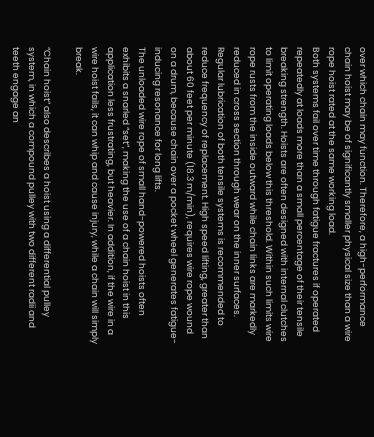over which chain may function. Therefore, a high-performance chain hoist may be of significantly smaller physical size than a wire rope hoist rated at the same working load.
Both systems fail over time through fatigue fractures if operated repeatedly at loads more than a small percentage of their tensile breaking strength. Hoists are often designed with internal clutches to limit operating loads below this threshold. Within such limits wire rope rusts from the inside outward while chain links are markedly reduced in cross section through wear on the inner surfaces. Regular lubrication of both tensile systems is recommended to reduce frequency of replacement. High speed lifting, greater than about 60 feet per minute (18.3 m/min), requires wire rope wound on a drum, because chain over a pocket wheel generates fatigue-inducing resonance for long lifts.
The unloaded wire rope of small hand-powered hoists often exhibits a snarled “set”, making the use of a chain hoist in this application less frustrating, but heavier. In addition, if the wire in a wire hoist fails, it can whip and cause injury, while a chain will simply break.

“Chain hoist” also describes a hoist using a differential pulley system, in which a compound pulley with two different radii and teeth engage an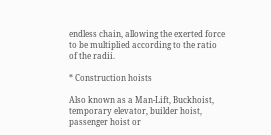endless chain, allowing the exerted force to be multiplied according to the ratio of the radii.

* Construction hoists

Also known as a Man-Lift, Buckhoist, temporary elevator, builder hoist, passenger hoist or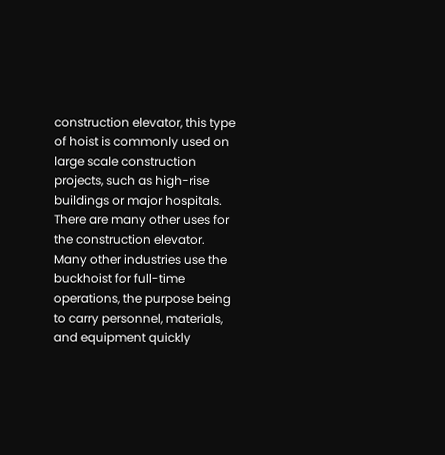construction elevator, this type of hoist is commonly used on large scale construction projects, such as high-rise buildings or major hospitals. There are many other uses for the construction elevator. Many other industries use the buckhoist for full-time operations, the purpose being to carry personnel, materials, and equipment quickly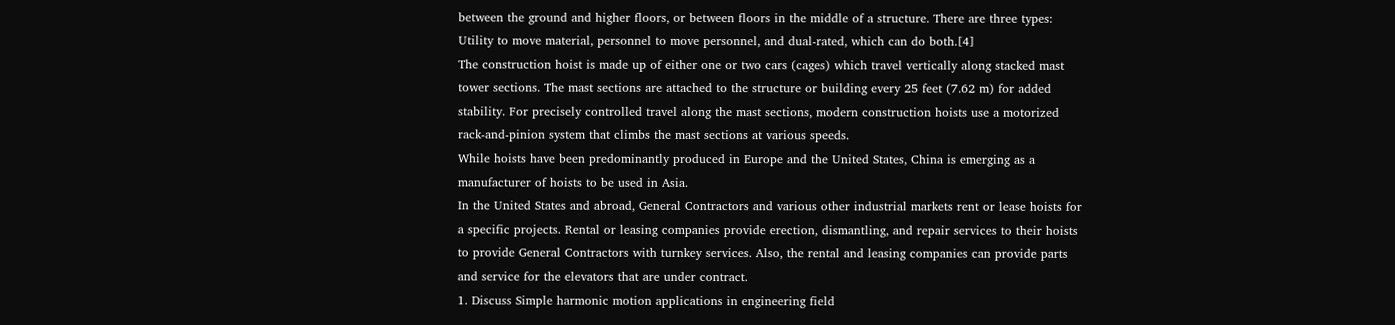between the ground and higher floors, or between floors in the middle of a structure. There are three types: Utility to move material, personnel to move personnel, and dual-rated, which can do both.[4]
The construction hoist is made up of either one or two cars (cages) which travel vertically along stacked mast tower sections. The mast sections are attached to the structure or building every 25 feet (7.62 m) for added stability. For precisely controlled travel along the mast sections, modern construction hoists use a motorized rack-and-pinion system that climbs the mast sections at various speeds.
While hoists have been predominantly produced in Europe and the United States, China is emerging as a manufacturer of hoists to be used in Asia.
In the United States and abroad, General Contractors and various other industrial markets rent or lease hoists for a specific projects. Rental or leasing companies provide erection, dismantling, and repair services to their hoists to provide General Contractors with turnkey services. Also, the rental and leasing companies can provide parts and service for the elevators that are under contract.
1. Discuss Simple harmonic motion applications in engineering field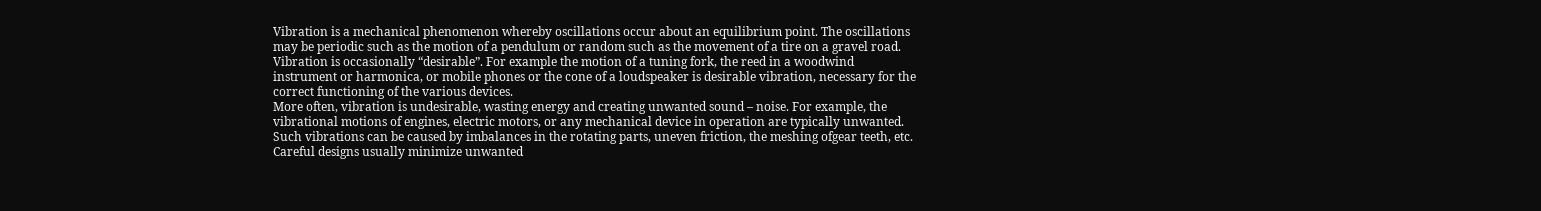Vibration is a mechanical phenomenon whereby oscillations occur about an equilibrium point. The oscillations may be periodic such as the motion of a pendulum or random such as the movement of a tire on a gravel road.
Vibration is occasionally “desirable”. For example the motion of a tuning fork, the reed in a woodwind instrument or harmonica, or mobile phones or the cone of a loudspeaker is desirable vibration, necessary for the correct functioning of the various devices.
More often, vibration is undesirable, wasting energy and creating unwanted sound – noise. For example, the vibrational motions of engines, electric motors, or any mechanical device in operation are typically unwanted. Such vibrations can be caused by imbalances in the rotating parts, uneven friction, the meshing ofgear teeth, etc. Careful designs usually minimize unwanted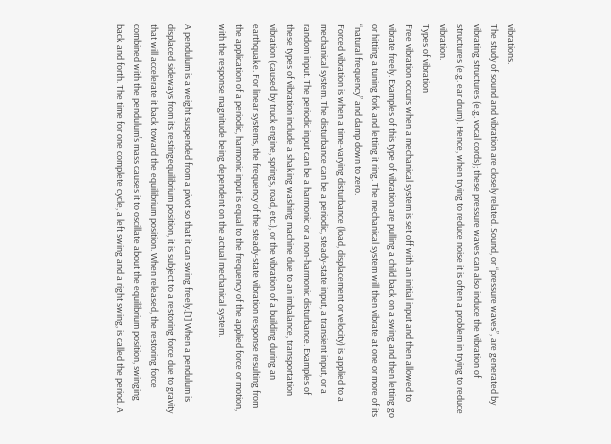vibrations.
The study of sound and vibration are closely related. Sound, or “pressure waves”, are generated by vibrating structures (e.g. vocal cords); these pressure waves can also induce the vibration of structures (e.g. ear drum). Hence, when trying to reduce noise it is often a problem in trying to reduce vibration.
Types of vibration
Free vibration occurs when a mechanical system is set off with an initial input and then allowed to vibrate freely. Examples of this type of vibration are pulling a child back on a swing and then letting go or hitting a tuning fork and letting it ring. The mechanical system will then vibrate at one or more of its “natural frequency” and damp down to zero.
Forced vibration is when a time-varying disturbance (load, displacement or velocity) is applied to a mechanical system. The disturbance can be a periodic, steady-state input, a transient input, or a random input. The periodic input can be a harmonic or a non-harmonic disturbance. Examples of these types of vibration include a shaking washing machine due to an imbalance, transportation vibration (caused by truck engine, springs, road, etc.), or the vibration of a building during an earthquake. For linear systems, the frequency of the steady-state vibration response resulting from the application of a periodic, harmonic input is equal to the frequency of the applied force or motion, with the response magnitude being dependent on the actual mechanical system.

A pendulum is a weight suspended from a pivot so that it can swing freely.[1] When a pendulum is displaced sideways from its restingequilibrium position, it is subject to a restoring force due to gravity that will accelerate it back toward the equilibrium position. When released, the restoring force combined with the pendulum’s mass causes it to oscillate about the equilibrium position, swinging back and forth. The time for one complete cycle, a left swing and a right swing, is called the period. A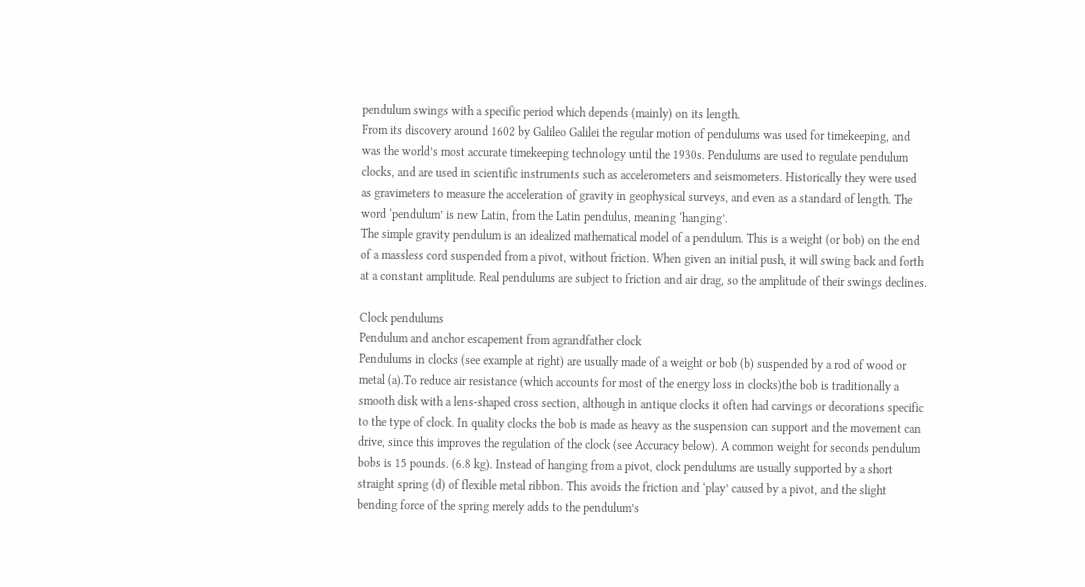pendulum swings with a specific period which depends (mainly) on its length.
From its discovery around 1602 by Galileo Galilei the regular motion of pendulums was used for timekeeping, and was the world’s most accurate timekeeping technology until the 1930s. Pendulums are used to regulate pendulum clocks, and are used in scientific instruments such as accelerometers and seismometers. Historically they were used as gravimeters to measure the acceleration of gravity in geophysical surveys, and even as a standard of length. The word ‘pendulum’ is new Latin, from the Latin pendulus, meaning ‘hanging’.
The simple gravity pendulum is an idealized mathematical model of a pendulum. This is a weight (or bob) on the end of a massless cord suspended from a pivot, without friction. When given an initial push, it will swing back and forth at a constant amplitude. Real pendulums are subject to friction and air drag, so the amplitude of their swings declines.

Clock pendulums
Pendulum and anchor escapement from agrandfather clock
Pendulums in clocks (see example at right) are usually made of a weight or bob (b) suspended by a rod of wood or metal (a).To reduce air resistance (which accounts for most of the energy loss in clocks)the bob is traditionally a smooth disk with a lens-shaped cross section, although in antique clocks it often had carvings or decorations specific to the type of clock. In quality clocks the bob is made as heavy as the suspension can support and the movement can drive, since this improves the regulation of the clock (see Accuracy below). A common weight for seconds pendulum bobs is 15 pounds. (6.8 kg). Instead of hanging from a pivot, clock pendulums are usually supported by a short straight spring (d) of flexible metal ribbon. This avoids the friction and ‘play’ caused by a pivot, and the slight bending force of the spring merely adds to the pendulum’s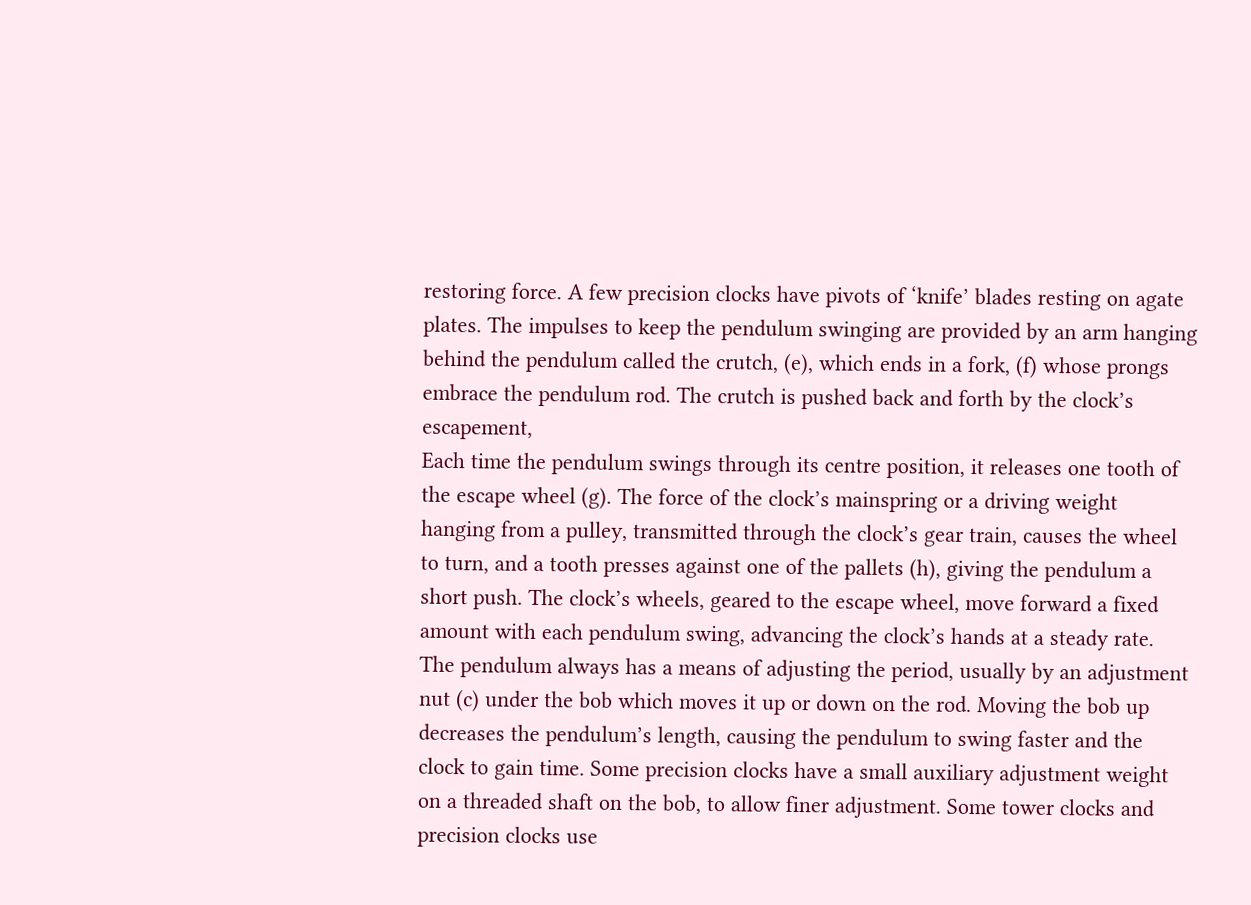restoring force. A few precision clocks have pivots of ‘knife’ blades resting on agate plates. The impulses to keep the pendulum swinging are provided by an arm hanging behind the pendulum called the crutch, (e), which ends in a fork, (f) whose prongs embrace the pendulum rod. The crutch is pushed back and forth by the clock’s escapement,
Each time the pendulum swings through its centre position, it releases one tooth of the escape wheel (g). The force of the clock’s mainspring or a driving weight hanging from a pulley, transmitted through the clock’s gear train, causes the wheel to turn, and a tooth presses against one of the pallets (h), giving the pendulum a short push. The clock’s wheels, geared to the escape wheel, move forward a fixed amount with each pendulum swing, advancing the clock’s hands at a steady rate.
The pendulum always has a means of adjusting the period, usually by an adjustment nut (c) under the bob which moves it up or down on the rod. Moving the bob up decreases the pendulum’s length, causing the pendulum to swing faster and the clock to gain time. Some precision clocks have a small auxiliary adjustment weight on a threaded shaft on the bob, to allow finer adjustment. Some tower clocks and precision clocks use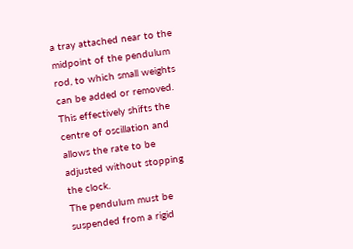a tray attached near to the midpoint of the pendulum rod, to which small weights can be added or removed. This effectively shifts the centre of oscillation and allows the rate to be adjusted without stopping the clock.
The pendulum must be suspended from a rigid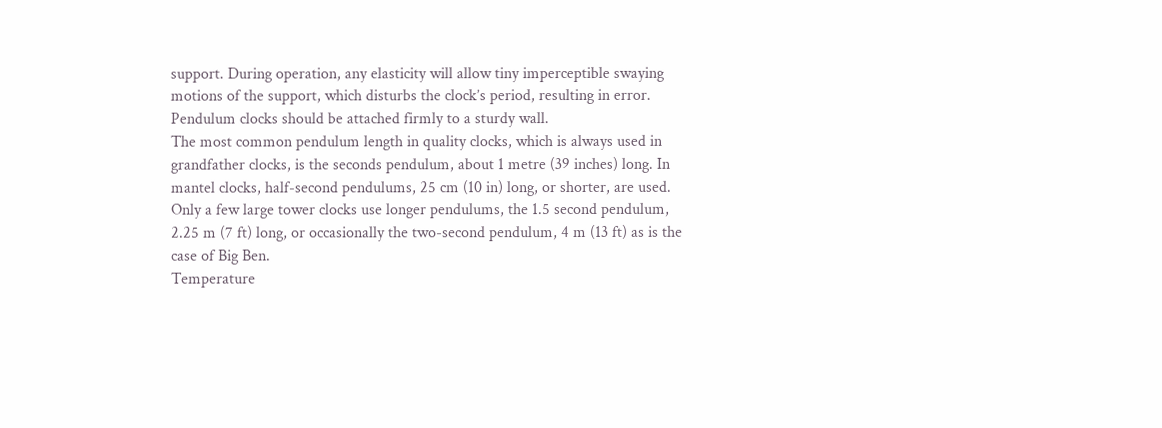support. During operation, any elasticity will allow tiny imperceptible swaying motions of the support, which disturbs the clock’s period, resulting in error. Pendulum clocks should be attached firmly to a sturdy wall.
The most common pendulum length in quality clocks, which is always used in grandfather clocks, is the seconds pendulum, about 1 metre (39 inches) long. In mantel clocks, half-second pendulums, 25 cm (10 in) long, or shorter, are used. Only a few large tower clocks use longer pendulums, the 1.5 second pendulum, 2.25 m (7 ft) long, or occasionally the two-second pendulum, 4 m (13 ft) as is the case of Big Ben.
Temperature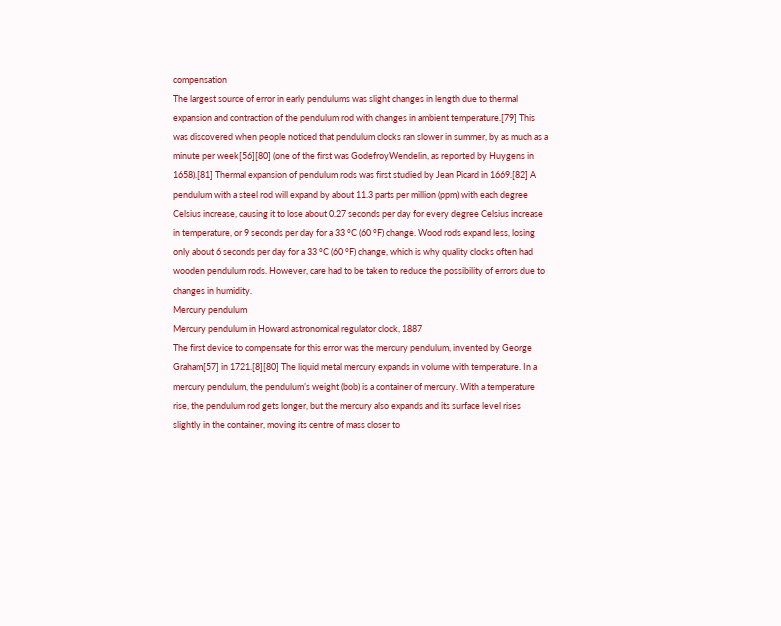compensation
The largest source of error in early pendulums was slight changes in length due to thermal expansion and contraction of the pendulum rod with changes in ambient temperature.[79] This was discovered when people noticed that pendulum clocks ran slower in summer, by as much as a minute per week[56][80] (one of the first was GodefroyWendelin, as reported by Huygens in 1658).[81] Thermal expansion of pendulum rods was first studied by Jean Picard in 1669.[82] A pendulum with a steel rod will expand by about 11.3 parts per million (ppm) with each degree Celsius increase, causing it to lose about 0.27 seconds per day for every degree Celsius increase in temperature, or 9 seconds per day for a 33 °C (60 °F) change. Wood rods expand less, losing only about 6 seconds per day for a 33 °C (60 °F) change, which is why quality clocks often had wooden pendulum rods. However, care had to be taken to reduce the possibility of errors due to changes in humidity.
Mercury pendulum
Mercury pendulum in Howard astronomical regulator clock, 1887
The first device to compensate for this error was the mercury pendulum, invented by George Graham[57] in 1721.[8][80] The liquid metal mercury expands in volume with temperature. In a mercury pendulum, the pendulum’s weight (bob) is a container of mercury. With a temperature rise, the pendulum rod gets longer, but the mercury also expands and its surface level rises slightly in the container, moving its centre of mass closer to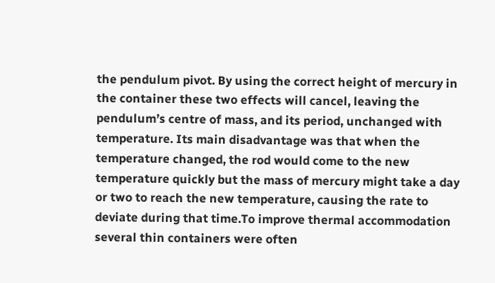the pendulum pivot. By using the correct height of mercury in the container these two effects will cancel, leaving the pendulum’s centre of mass, and its period, unchanged with temperature. Its main disadvantage was that when the temperature changed, the rod would come to the new temperature quickly but the mass of mercury might take a day or two to reach the new temperature, causing the rate to deviate during that time.To improve thermal accommodation several thin containers were often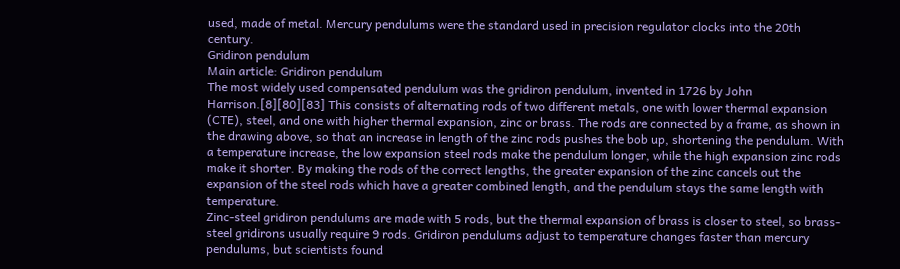used, made of metal. Mercury pendulums were the standard used in precision regulator clocks into the 20th century.
Gridiron pendulum
Main article: Gridiron pendulum
The most widely used compensated pendulum was the gridiron pendulum, invented in 1726 by John Harrison.[8][80][83] This consists of alternating rods of two different metals, one with lower thermal expansion (CTE), steel, and one with higher thermal expansion, zinc or brass. The rods are connected by a frame, as shown in the drawing above, so that an increase in length of the zinc rods pushes the bob up, shortening the pendulum. With a temperature increase, the low expansion steel rods make the pendulum longer, while the high expansion zinc rods make it shorter. By making the rods of the correct lengths, the greater expansion of the zinc cancels out the expansion of the steel rods which have a greater combined length, and the pendulum stays the same length with temperature.
Zinc-steel gridiron pendulums are made with 5 rods, but the thermal expansion of brass is closer to steel, so brass-steel gridirons usually require 9 rods. Gridiron pendulums adjust to temperature changes faster than mercury pendulums, but scientists found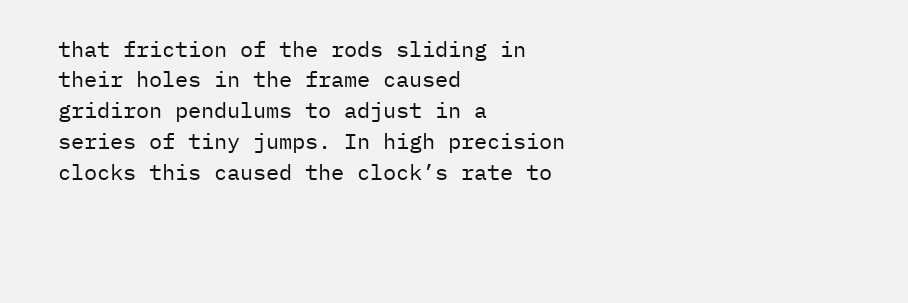that friction of the rods sliding in their holes in the frame caused gridiron pendulums to adjust in a series of tiny jumps. In high precision clocks this caused the clock’s rate to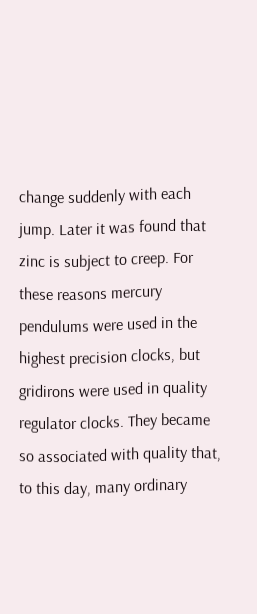change suddenly with each jump. Later it was found that zinc is subject to creep. For these reasons mercury pendulums were used in the highest precision clocks, but gridirons were used in quality regulator clocks. They became so associated with quality that, to this day, many ordinary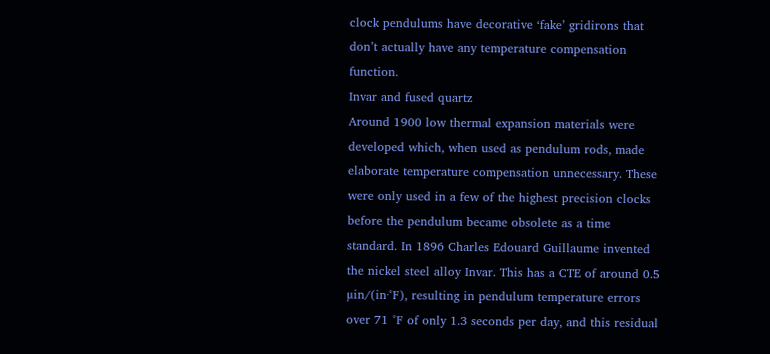clock pendulums have decorative ‘fake’ gridirons that don’t actually have any temperature compensation function.
Invar and fused quartz
Around 1900 low thermal expansion materials were developed which, when used as pendulum rods, made elaborate temperature compensation unnecessary. These were only used in a few of the highest precision clocks before the pendulum became obsolete as a time standard. In 1896 Charles Edouard Guillaume invented the nickel steel alloy Invar. This has a CTE of around 0.5 µin/(in·°F), resulting in pendulum temperature errors over 71 °F of only 1.3 seconds per day, and this residual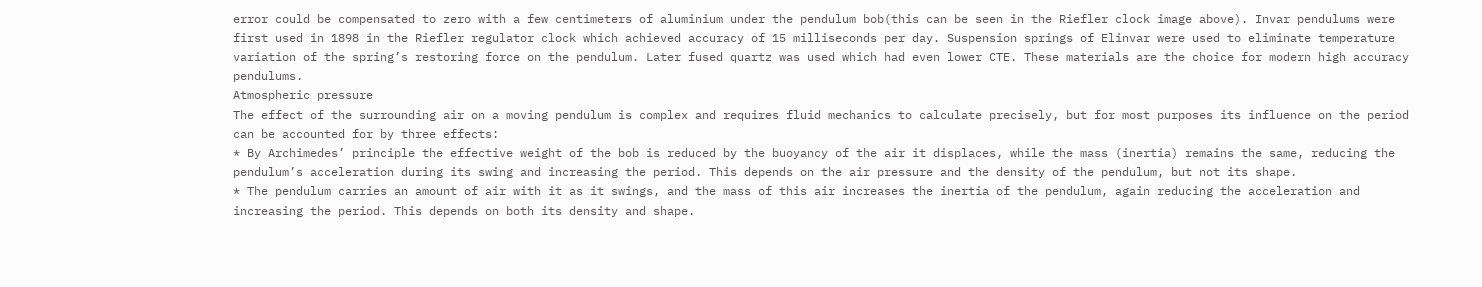error could be compensated to zero with a few centimeters of aluminium under the pendulum bob(this can be seen in the Riefler clock image above). Invar pendulums were first used in 1898 in the Riefler regulator clock which achieved accuracy of 15 milliseconds per day. Suspension springs of Elinvar were used to eliminate temperature variation of the spring’s restoring force on the pendulum. Later fused quartz was used which had even lower CTE. These materials are the choice for modern high accuracy pendulums.
Atmospheric pressure
The effect of the surrounding air on a moving pendulum is complex and requires fluid mechanics to calculate precisely, but for most purposes its influence on the period can be accounted for by three effects:
* By Archimedes’ principle the effective weight of the bob is reduced by the buoyancy of the air it displaces, while the mass (inertia) remains the same, reducing the pendulum’s acceleration during its swing and increasing the period. This depends on the air pressure and the density of the pendulum, but not its shape.
* The pendulum carries an amount of air with it as it swings, and the mass of this air increases the inertia of the pendulum, again reducing the acceleration and increasing the period. This depends on both its density and shape.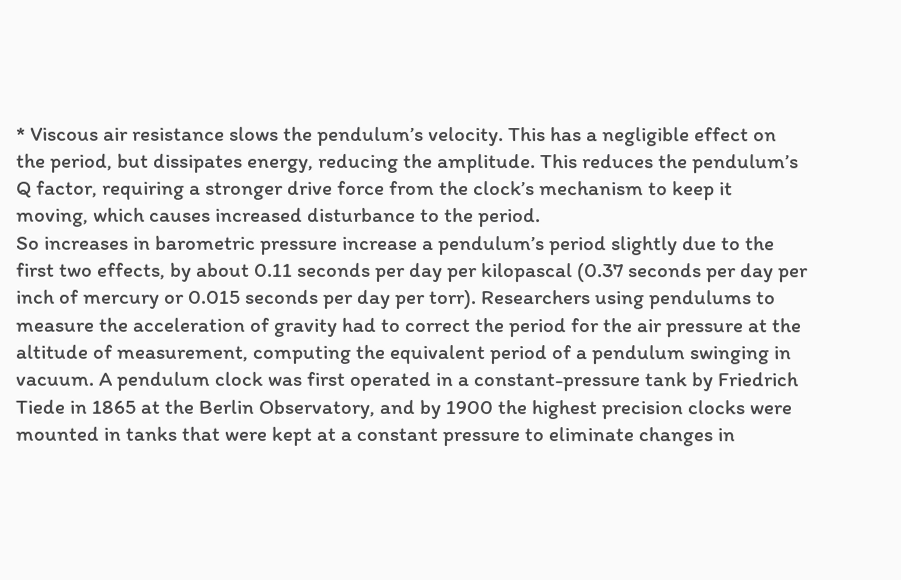* Viscous air resistance slows the pendulum’s velocity. This has a negligible effect on the period, but dissipates energy, reducing the amplitude. This reduces the pendulum’s Q factor, requiring a stronger drive force from the clock’s mechanism to keep it moving, which causes increased disturbance to the period.
So increases in barometric pressure increase a pendulum’s period slightly due to the first two effects, by about 0.11 seconds per day per kilopascal (0.37 seconds per day per inch of mercury or 0.015 seconds per day per torr). Researchers using pendulums to measure the acceleration of gravity had to correct the period for the air pressure at the altitude of measurement, computing the equivalent period of a pendulum swinging in vacuum. A pendulum clock was first operated in a constant-pressure tank by Friedrich Tiede in 1865 at the Berlin Observatory, and by 1900 the highest precision clocks were mounted in tanks that were kept at a constant pressure to eliminate changes in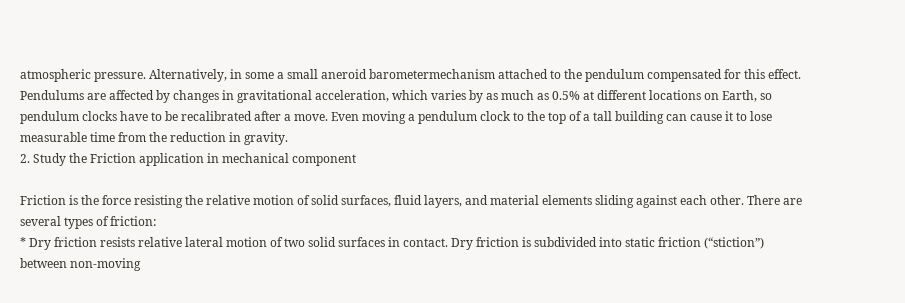atmospheric pressure. Alternatively, in some a small aneroid barometermechanism attached to the pendulum compensated for this effect.
Pendulums are affected by changes in gravitational acceleration, which varies by as much as 0.5% at different locations on Earth, so pendulum clocks have to be recalibrated after a move. Even moving a pendulum clock to the top of a tall building can cause it to lose measurable time from the reduction in gravity.
2. Study the Friction application in mechanical component

Friction is the force resisting the relative motion of solid surfaces, fluid layers, and material elements sliding against each other. There are several types of friction:
* Dry friction resists relative lateral motion of two solid surfaces in contact. Dry friction is subdivided into static friction (“stiction”) between non-moving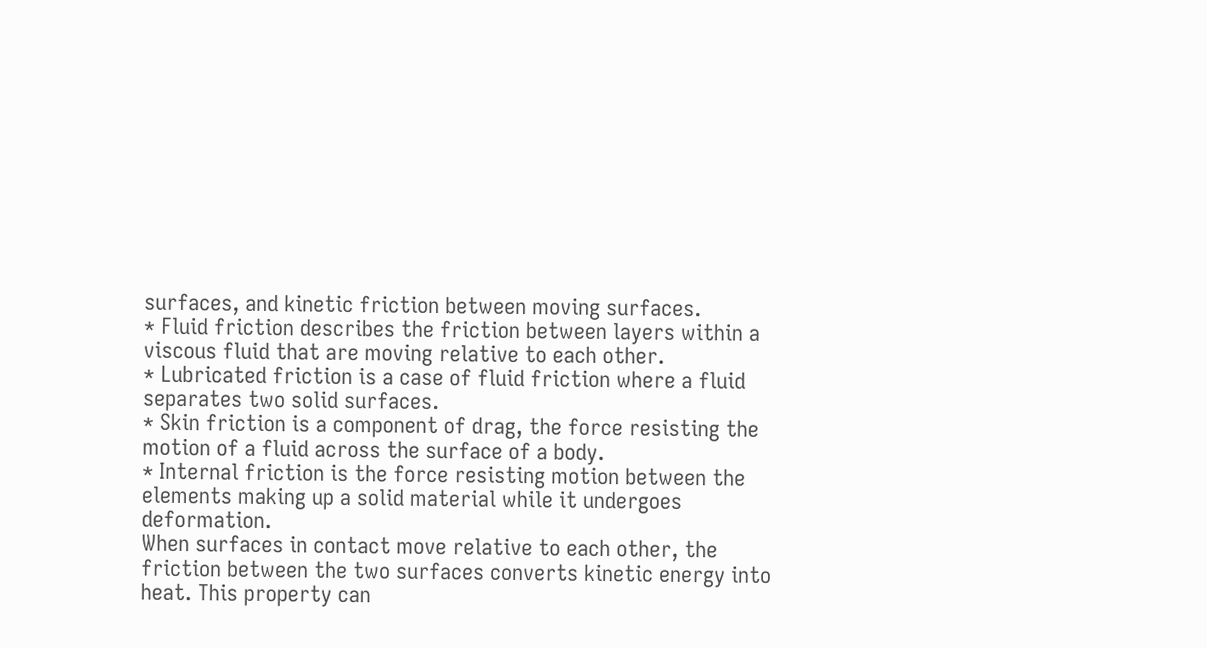surfaces, and kinetic friction between moving surfaces.
* Fluid friction describes the friction between layers within a viscous fluid that are moving relative to each other.
* Lubricated friction is a case of fluid friction where a fluid separates two solid surfaces.
* Skin friction is a component of drag, the force resisting the motion of a fluid across the surface of a body.
* Internal friction is the force resisting motion between the elements making up a solid material while it undergoes deformation.
When surfaces in contact move relative to each other, the friction between the two surfaces converts kinetic energy into heat. This property can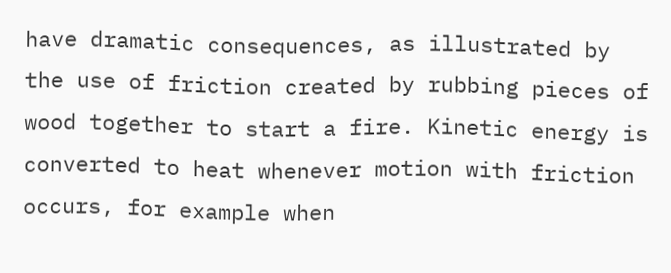have dramatic consequences, as illustrated by the use of friction created by rubbing pieces of wood together to start a fire. Kinetic energy is converted to heat whenever motion with friction occurs, for example when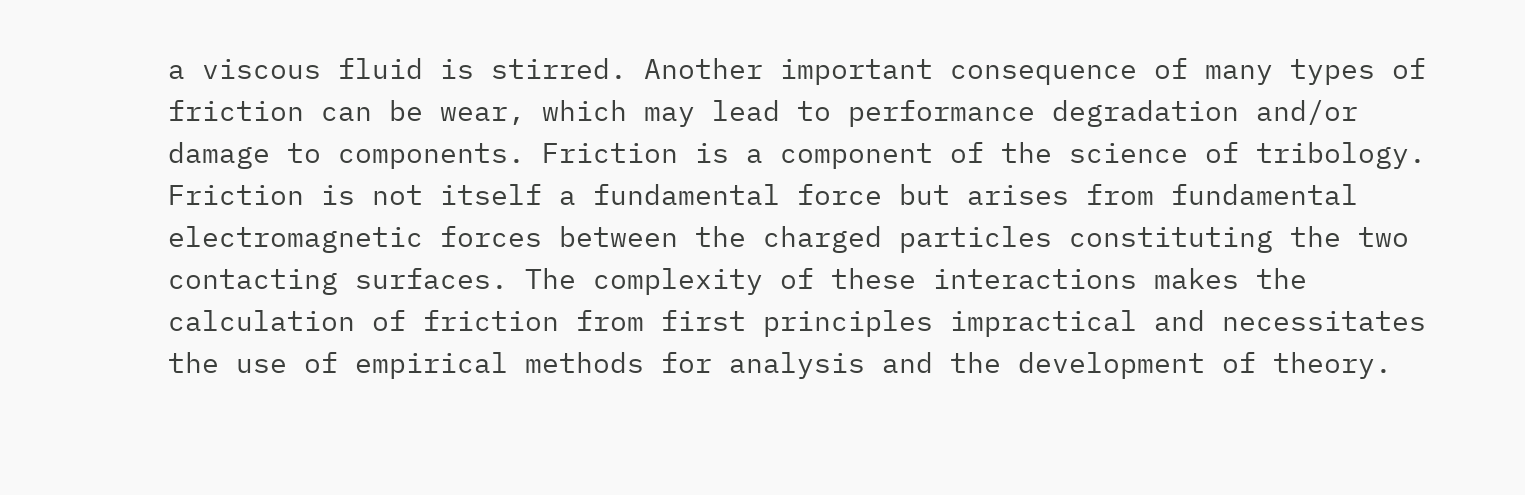a viscous fluid is stirred. Another important consequence of many types of friction can be wear, which may lead to performance degradation and/or damage to components. Friction is a component of the science of tribology.
Friction is not itself a fundamental force but arises from fundamental electromagnetic forces between the charged particles constituting the two contacting surfaces. The complexity of these interactions makes the calculation of friction from first principles impractical and necessitates the use of empirical methods for analysis and the development of theory.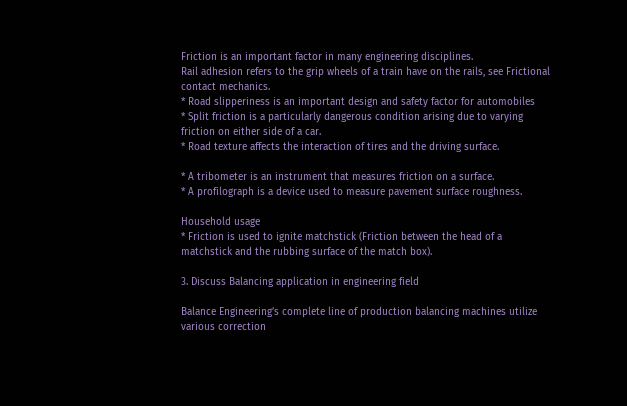Friction is an important factor in many engineering disciplines.
Rail adhesion refers to the grip wheels of a train have on the rails, see Frictional contact mechanics.
* Road slipperiness is an important design and safety factor for automobiles
* Split friction is a particularly dangerous condition arising due to varying friction on either side of a car.
* Road texture affects the interaction of tires and the driving surface.

* A tribometer is an instrument that measures friction on a surface.
* A profilograph is a device used to measure pavement surface roughness.

Household usage
* Friction is used to ignite matchstick (Friction between the head of a matchstick and the rubbing surface of the match box).

3. Discuss Balancing application in engineering field

Balance Engineering’s complete line of production balancing machines utilize various correction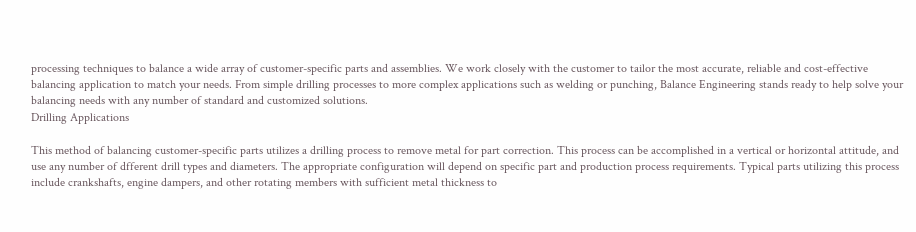processing techniques to balance a wide array of customer-specific parts and assemblies. We work closely with the customer to tailor the most accurate, reliable and cost-effective balancing application to match your needs. From simple drilling processes to more complex applications such as welding or punching, Balance Engineering stands ready to help solve your balancing needs with any number of standard and customized solutions.
Drilling Applications

This method of balancing customer-specific parts utilizes a drilling process to remove metal for part correction. This process can be accomplished in a vertical or horizontal attitude, and use any number of dfferent drill types and diameters. The appropriate configuration will depend on specific part and production process requirements. Typical parts utilizing this process include crankshafts, engine dampers, and other rotating members with sufficient metal thickness to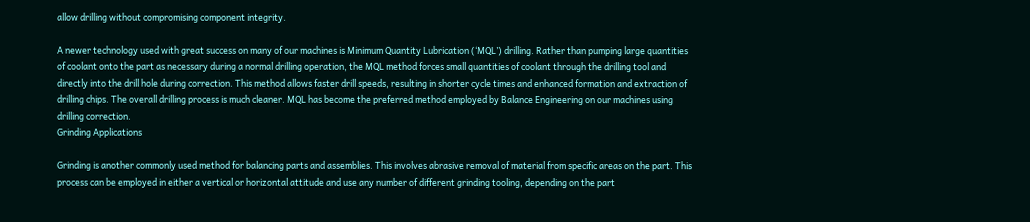allow drilling without compromising component integrity.

A newer technology used with great success on many of our machines is Minimum Quantity Lubrication (‘MQL’) drilling. Rather than pumping large quantities of coolant onto the part as necessary during a normal drilling operation, the MQL method forces small quantities of coolant through the drilling tool and directly into the drill hole during correction. This method allows faster drill speeds, resulting in shorter cycle times and enhanced formation and extraction of drilling chips. The overall drilling process is much cleaner. MQL has become the preferred method employed by Balance Engineering on our machines using drilling correction.
Grinding Applications

Grinding is another commonly used method for balancing parts and assemblies. This involves abrasive removal of material from specific areas on the part. This process can be employed in either a vertical or horizontal attitude and use any number of different grinding tooling, depending on the part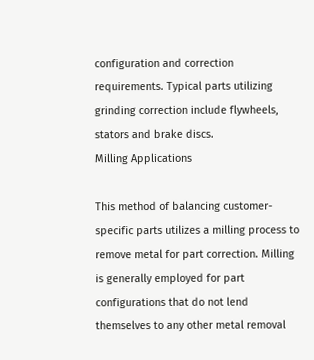configuration and correction requirements. Typical parts utilizing grinding correction include flywheels, stators and brake discs.
Milling Applications

This method of balancing customer-specific parts utilizes a milling process to remove metal for part correction. Milling is generally employed for part configurations that do not lend themselves to any other metal removal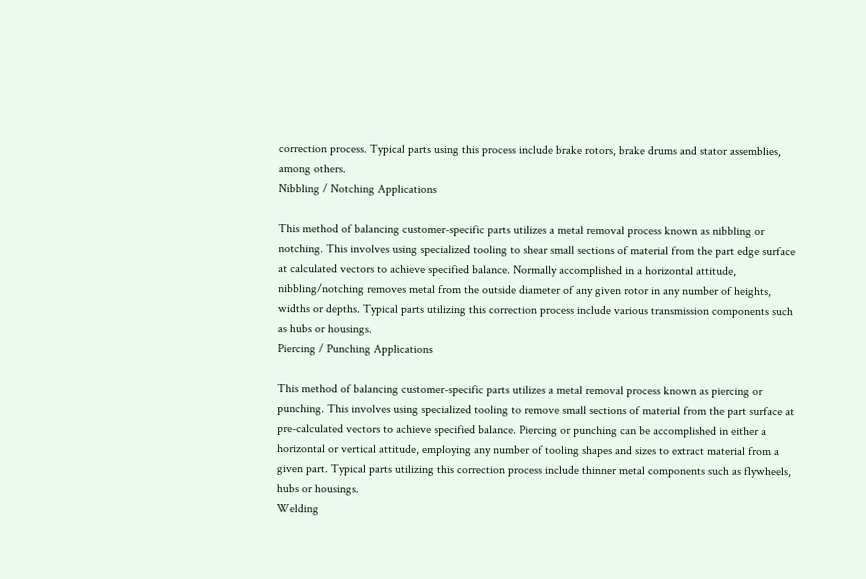correction process. Typical parts using this process include brake rotors, brake drums and stator assemblies, among others.
Nibbling / Notching Applications

This method of balancing customer-specific parts utilizes a metal removal process known as nibbling or notching. This involves using specialized tooling to shear small sections of material from the part edge surface at calculated vectors to achieve specified balance. Normally accomplished in a horizontal attitude, nibbling/notching removes metal from the outside diameter of any given rotor in any number of heights, widths or depths. Typical parts utilizing this correction process include various transmission components such as hubs or housings.
Piercing / Punching Applications

This method of balancing customer-specific parts utilizes a metal removal process known as piercing or punching. This involves using specialized tooling to remove small sections of material from the part surface at pre-calculated vectors to achieve specified balance. Piercing or punching can be accomplished in either a horizontal or vertical attitude, employing any number of tooling shapes and sizes to extract material from a given part. Typical parts utilizing this correction process include thinner metal components such as flywheels, hubs or housings.
Welding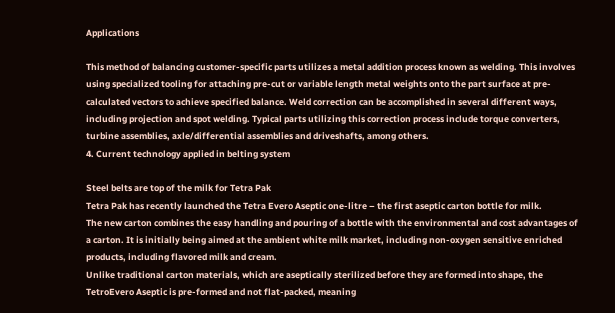Applications

This method of balancing customer-specific parts utilizes a metal addition process known as welding. This involves using specialized tooling for attaching pre-cut or variable length metal weights onto the part surface at pre-calculated vectors to achieve specified balance. Weld correction can be accomplished in several different ways, including projection and spot welding. Typical parts utilizing this correction process include torque converters, turbine assemblies, axle/differential assemblies and driveshafts, among others.
4. Current technology applied in belting system

Steel belts are top of the milk for Tetra Pak
Tetra Pak has recently launched the Tetra Evero Aseptic one-litre – the first aseptic carton bottle for milk.
The new carton combines the easy handling and pouring of a bottle with the environmental and cost advantages of a carton. It is initially being aimed at the ambient white milk market, including non-oxygen sensitive enriched products, including flavored milk and cream.
Unlike traditional carton materials, which are aseptically sterilized before they are formed into shape, the TetroEvero Aseptic is pre-formed and not flat-packed, meaning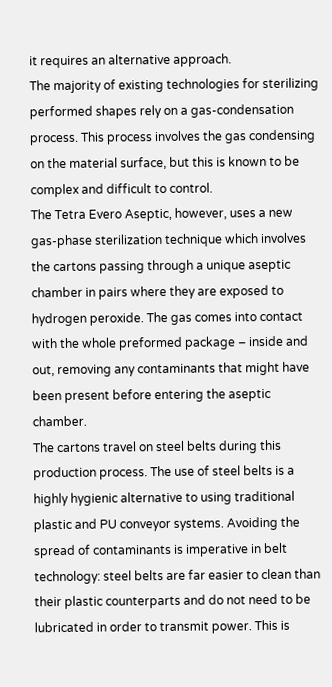it requires an alternative approach.
The majority of existing technologies for sterilizing performed shapes rely on a gas-condensation process. This process involves the gas condensing on the material surface, but this is known to be complex and difficult to control.
The Tetra Evero Aseptic, however, uses a new gas-phase sterilization technique which involves the cartons passing through a unique aseptic chamber in pairs where they are exposed to hydrogen peroxide. The gas comes into contact with the whole preformed package – inside and out, removing any contaminants that might have been present before entering the aseptic chamber.
The cartons travel on steel belts during this production process. The use of steel belts is a highly hygienic alternative to using traditional plastic and PU conveyor systems. Avoiding the spread of contaminants is imperative in belt technology: steel belts are far easier to clean than their plastic counterparts and do not need to be lubricated in order to transmit power. This is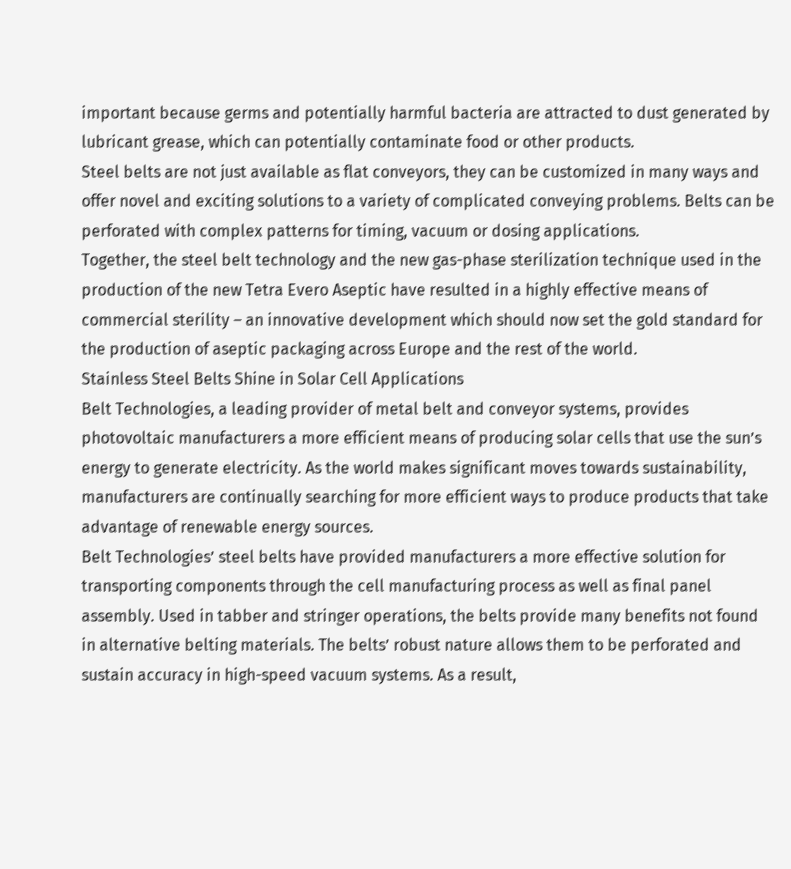important because germs and potentially harmful bacteria are attracted to dust generated by lubricant grease, which can potentially contaminate food or other products.
Steel belts are not just available as flat conveyors, they can be customized in many ways and offer novel and exciting solutions to a variety of complicated conveying problems. Belts can be perforated with complex patterns for timing, vacuum or dosing applications.
Together, the steel belt technology and the new gas-phase sterilization technique used in the production of the new Tetra Evero Aseptic have resulted in a highly effective means of commercial sterility – an innovative development which should now set the gold standard for the production of aseptic packaging across Europe and the rest of the world.
Stainless Steel Belts Shine in Solar Cell Applications
Belt Technologies, a leading provider of metal belt and conveyor systems, provides photovoltaic manufacturers a more efficient means of producing solar cells that use the sun’s energy to generate electricity. As the world makes significant moves towards sustainability, manufacturers are continually searching for more efficient ways to produce products that take advantage of renewable energy sources.
Belt Technologies’ steel belts have provided manufacturers a more effective solution for transporting components through the cell manufacturing process as well as final panel assembly. Used in tabber and stringer operations, the belts provide many benefits not found in alternative belting materials. The belts’ robust nature allows them to be perforated and sustain accuracy in high-speed vacuum systems. As a result,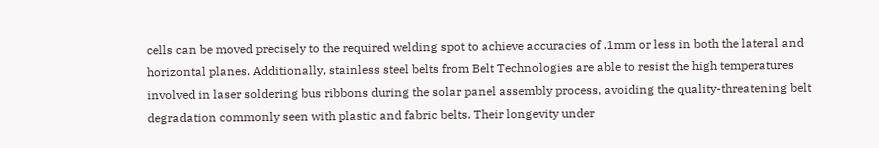cells can be moved precisely to the required welding spot to achieve accuracies of .1mm or less in both the lateral and horizontal planes. Additionally, stainless steel belts from Belt Technologies are able to resist the high temperatures involved in laser soldering bus ribbons during the solar panel assembly process, avoiding the quality-threatening belt degradation commonly seen with plastic and fabric belts. Their longevity under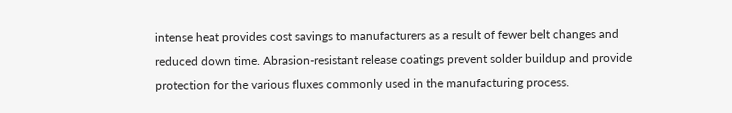intense heat provides cost savings to manufacturers as a result of fewer belt changes and reduced down time. Abrasion-resistant release coatings prevent solder buildup and provide protection for the various fluxes commonly used in the manufacturing process.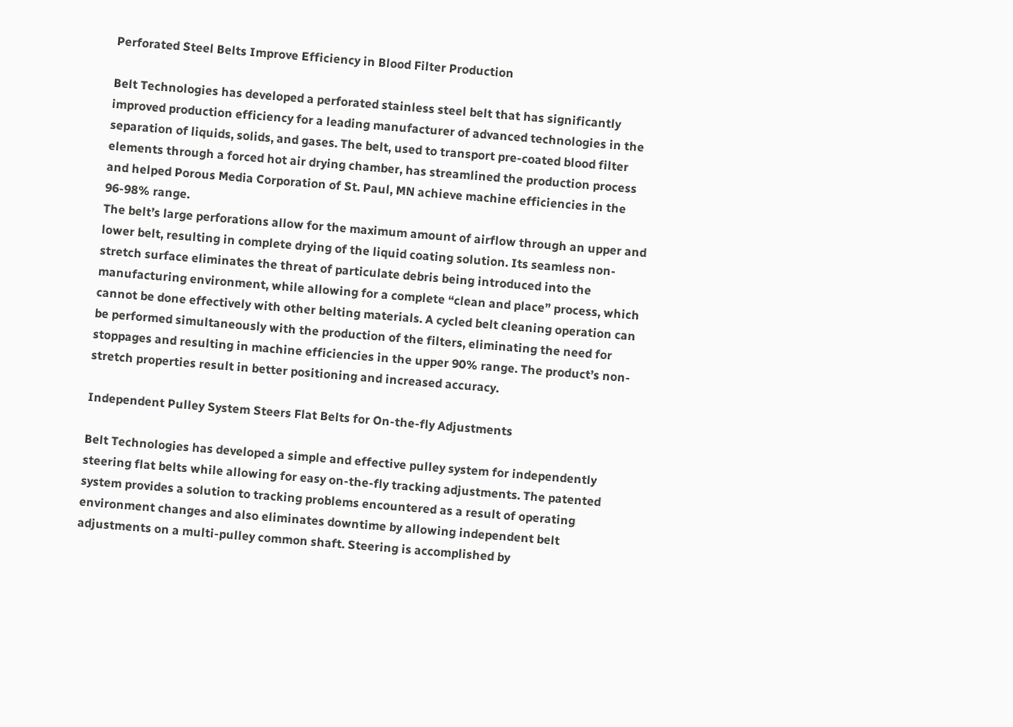Perforated Steel Belts Improve Efficiency in Blood Filter Production

Belt Technologies has developed a perforated stainless steel belt that has significantly improved production efficiency for a leading manufacturer of advanced technologies in the separation of liquids, solids, and gases. The belt, used to transport pre-coated blood filter elements through a forced hot air drying chamber, has streamlined the production process and helped Porous Media Corporation of St. Paul, MN achieve machine efficiencies in the 96-98% range.
The belt’s large perforations allow for the maximum amount of airflow through an upper and lower belt, resulting in complete drying of the liquid coating solution. Its seamless non-stretch surface eliminates the threat of particulate debris being introduced into the manufacturing environment, while allowing for a complete “clean and place” process, which cannot be done effectively with other belting materials. A cycled belt cleaning operation can be performed simultaneously with the production of the filters, eliminating the need for stoppages and resulting in machine efficiencies in the upper 90% range. The product’s non-stretch properties result in better positioning and increased accuracy.

Independent Pulley System Steers Flat Belts for On-the-fly Adjustments

Belt Technologies has developed a simple and effective pulley system for independently steering flat belts while allowing for easy on-the-fly tracking adjustments. The patented system provides a solution to tracking problems encountered as a result of operating environment changes and also eliminates downtime by allowing independent belt adjustments on a multi-pulley common shaft. Steering is accomplished by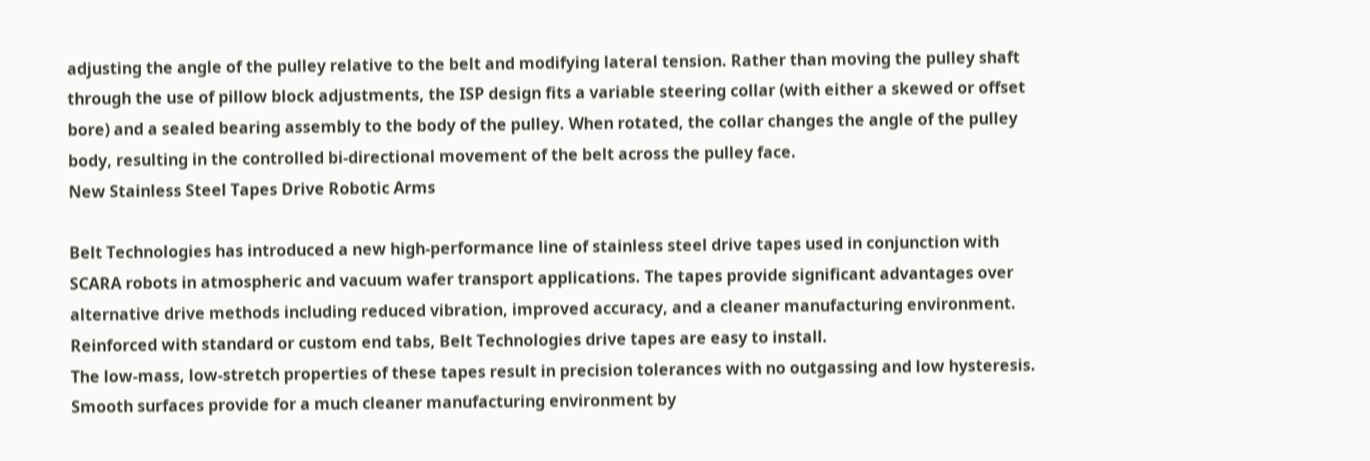adjusting the angle of the pulley relative to the belt and modifying lateral tension. Rather than moving the pulley shaft through the use of pillow block adjustments, the ISP design fits a variable steering collar (with either a skewed or offset bore) and a sealed bearing assembly to the body of the pulley. When rotated, the collar changes the angle of the pulley body, resulting in the controlled bi-directional movement of the belt across the pulley face.
New Stainless Steel Tapes Drive Robotic Arms

Belt Technologies has introduced a new high-performance line of stainless steel drive tapes used in conjunction with SCARA robots in atmospheric and vacuum wafer transport applications. The tapes provide significant advantages over alternative drive methods including reduced vibration, improved accuracy, and a cleaner manufacturing environment. Reinforced with standard or custom end tabs, Belt Technologies drive tapes are easy to install.
The low-mass, low-stretch properties of these tapes result in precision tolerances with no outgassing and low hysteresis. Smooth surfaces provide for a much cleaner manufacturing environment by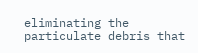eliminating the particulate debris that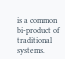is a common bi-product of traditional systems.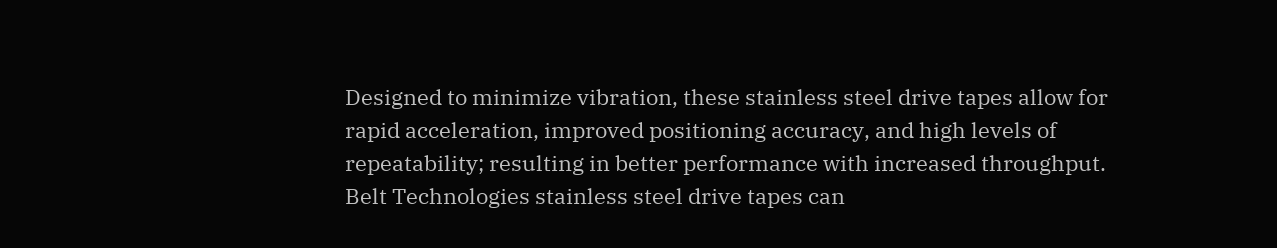Designed to minimize vibration, these stainless steel drive tapes allow for rapid acceleration, improved positioning accuracy, and high levels of repeatability; resulting in better performance with increased throughput. Belt Technologies stainless steel drive tapes can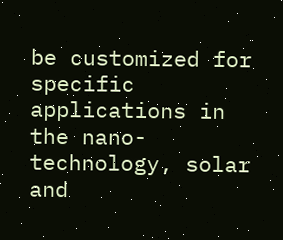be customized for specific applications in the nano-technology, solar and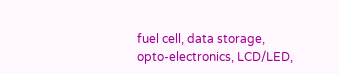fuel cell, data storage, opto-electronics, LCD/LED,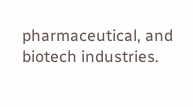pharmaceutical, and biotech industries.